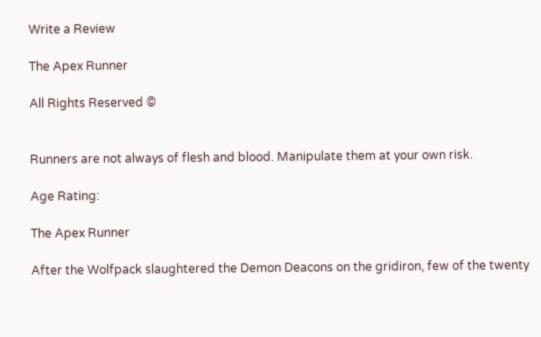Write a Review

The Apex Runner

All Rights Reserved ©


Runners are not always of flesh and blood. Manipulate them at your own risk.

Age Rating:

The Apex Runner

After the Wolfpack slaughtered the Demon Deacons on the gridiron, few of the twenty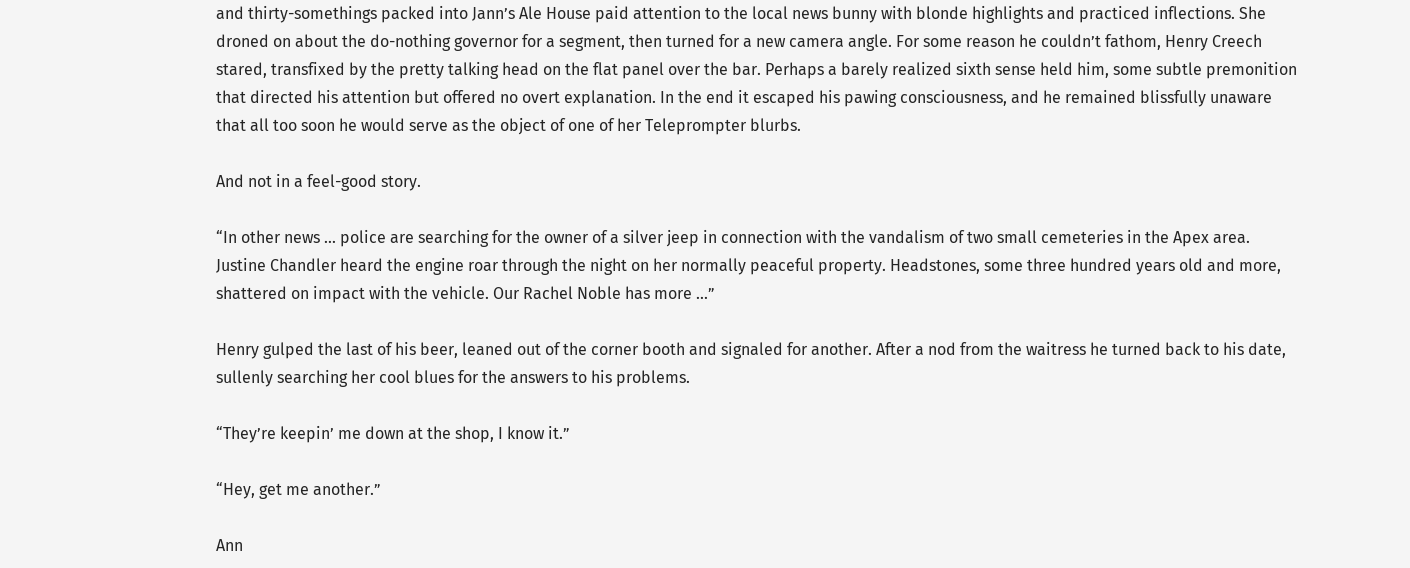and thirty-somethings packed into Jann’s Ale House paid attention to the local news bunny with blonde highlights and practiced inflections. She droned on about the do-nothing governor for a segment, then turned for a new camera angle. For some reason he couldn’t fathom, Henry Creech stared, transfixed by the pretty talking head on the flat panel over the bar. Perhaps a barely realized sixth sense held him, some subtle premonition that directed his attention but offered no overt explanation. In the end it escaped his pawing consciousness, and he remained blissfully unaware that all too soon he would serve as the object of one of her Teleprompter blurbs.

And not in a feel-good story.

“In other news ... police are searching for the owner of a silver jeep in connection with the vandalism of two small cemeteries in the Apex area. Justine Chandler heard the engine roar through the night on her normally peaceful property. Headstones, some three hundred years old and more, shattered on impact with the vehicle. Our Rachel Noble has more ...”

Henry gulped the last of his beer, leaned out of the corner booth and signaled for another. After a nod from the waitress he turned back to his date, sullenly searching her cool blues for the answers to his problems.

“They’re keepin’ me down at the shop, I know it.”

“Hey, get me another.”

Ann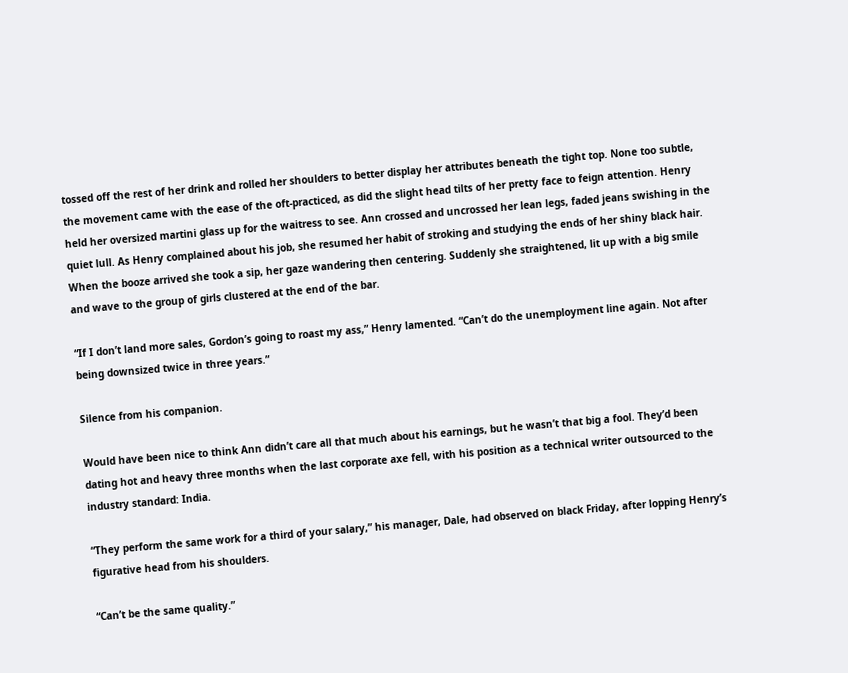tossed off the rest of her drink and rolled her shoulders to better display her attributes beneath the tight top. None too subtle, the movement came with the ease of the oft-practiced, as did the slight head tilts of her pretty face to feign attention. Henry held her oversized martini glass up for the waitress to see. Ann crossed and uncrossed her lean legs, faded jeans swishing in the quiet lull. As Henry complained about his job, she resumed her habit of stroking and studying the ends of her shiny black hair. When the booze arrived she took a sip, her gaze wandering then centering. Suddenly she straightened, lit up with a big smile and wave to the group of girls clustered at the end of the bar.

“If I don’t land more sales, Gordon’s going to roast my ass,” Henry lamented. “Can’t do the unemployment line again. Not after being downsized twice in three years.”

Silence from his companion.

Would have been nice to think Ann didn’t care all that much about his earnings, but he wasn’t that big a fool. They’d been dating hot and heavy three months when the last corporate axe fell, with his position as a technical writer outsourced to the industry standard: India.

“They perform the same work for a third of your salary,” his manager, Dale, had observed on black Friday, after lopping Henry’s figurative head from his shoulders.

“Can’t be the same quality.”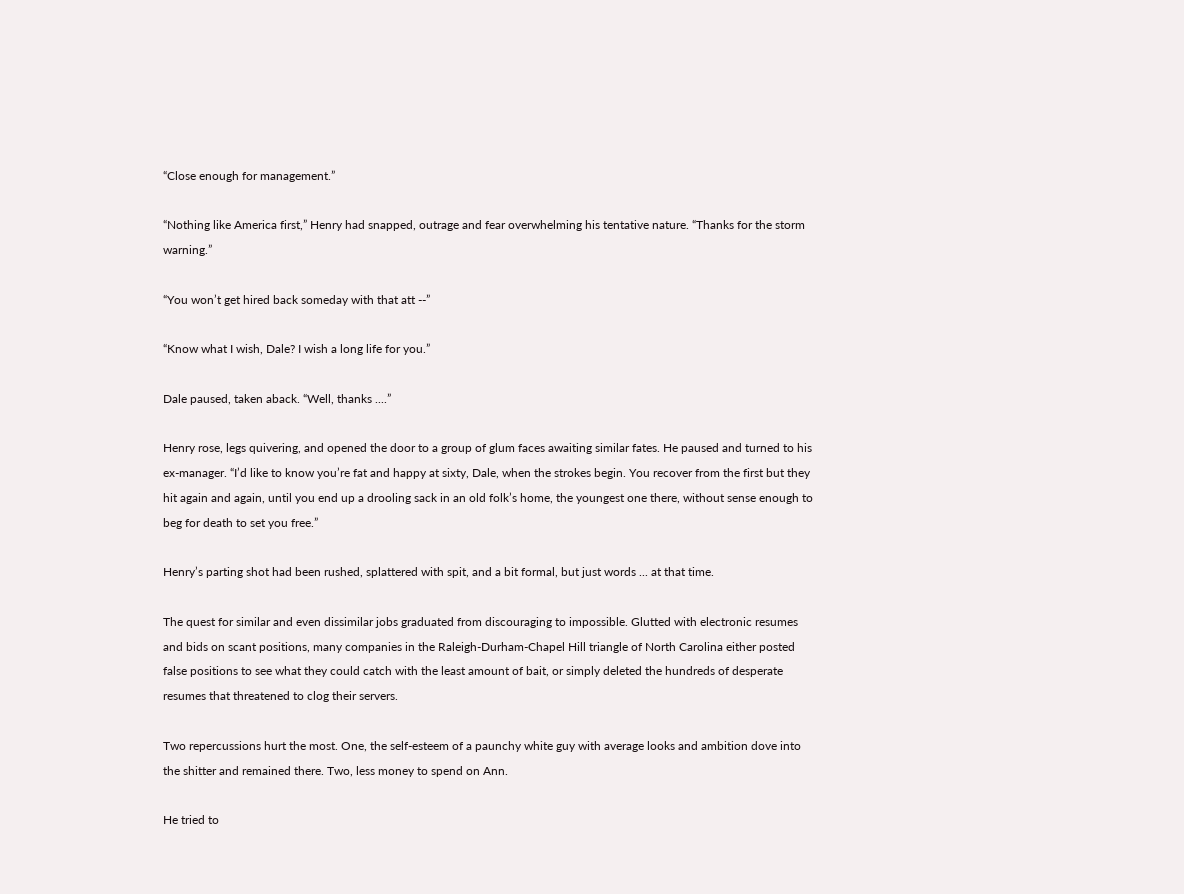“Close enough for management.”

“Nothing like America first,” Henry had snapped, outrage and fear overwhelming his tentative nature. “Thanks for the storm warning.”

“You won’t get hired back someday with that att --”

“Know what I wish, Dale? I wish a long life for you.”

Dale paused, taken aback. “Well, thanks ....”

Henry rose, legs quivering, and opened the door to a group of glum faces awaiting similar fates. He paused and turned to his ex-manager. “I’d like to know you’re fat and happy at sixty, Dale, when the strokes begin. You recover from the first but they hit again and again, until you end up a drooling sack in an old folk’s home, the youngest one there, without sense enough to beg for death to set you free.”

Henry’s parting shot had been rushed, splattered with spit, and a bit formal, but just words ... at that time.

The quest for similar and even dissimilar jobs graduated from discouraging to impossible. Glutted with electronic resumes and bids on scant positions, many companies in the Raleigh-Durham-Chapel Hill triangle of North Carolina either posted false positions to see what they could catch with the least amount of bait, or simply deleted the hundreds of desperate resumes that threatened to clog their servers.

Two repercussions hurt the most. One, the self-esteem of a paunchy white guy with average looks and ambition dove into the shitter and remained there. Two, less money to spend on Ann.

He tried to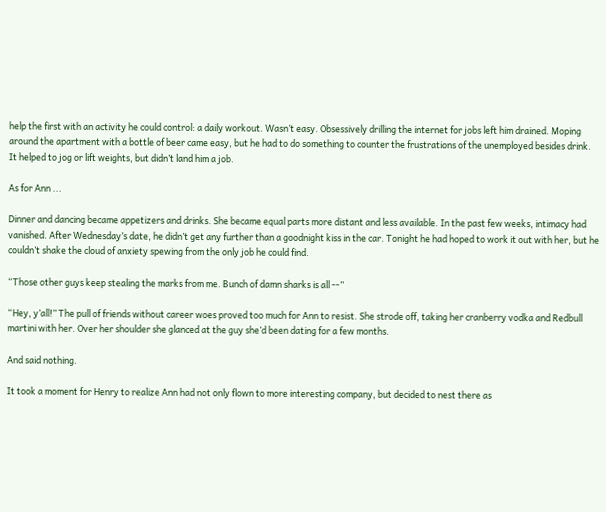help the first with an activity he could control: a daily workout. Wasn’t easy. Obsessively drilling the internet for jobs left him drained. Moping around the apartment with a bottle of beer came easy, but he had to do something to counter the frustrations of the unemployed besides drink. It helped to jog or lift weights, but didn’t land him a job.

As for Ann ...

Dinner and dancing became appetizers and drinks. She became equal parts more distant and less available. In the past few weeks, intimacy had vanished. After Wednesday’s date, he didn’t get any further than a goodnight kiss in the car. Tonight he had hoped to work it out with her, but he couldn’t shake the cloud of anxiety spewing from the only job he could find.

“Those other guys keep stealing the marks from me. Bunch of damn sharks is all --”

“Hey, y’all!” The pull of friends without career woes proved too much for Ann to resist. She strode off, taking her cranberry vodka and Redbull martini with her. Over her shoulder she glanced at the guy she’d been dating for a few months.

And said nothing.

It took a moment for Henry to realize Ann had not only flown to more interesting company, but decided to nest there as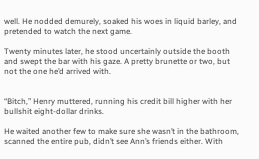well. He nodded demurely, soaked his woes in liquid barley, and pretended to watch the next game.

Twenty minutes later, he stood uncertainly outside the booth and swept the bar with his gaze. A pretty brunette or two, but not the one he’d arrived with.


“Bitch,” Henry muttered, running his credit bill higher with her bullshit eight-dollar drinks.

He waited another few to make sure she wasn’t in the bathroom, scanned the entire pub, didn’t see Ann’s friends either. With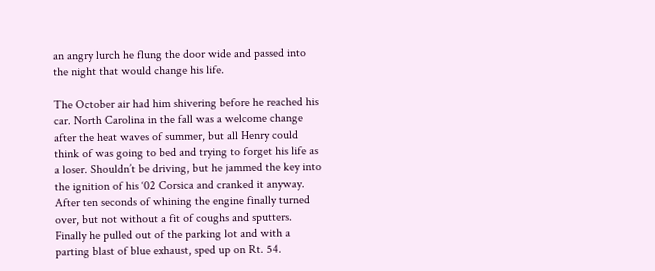an angry lurch he flung the door wide and passed into the night that would change his life.

The October air had him shivering before he reached his car. North Carolina in the fall was a welcome change after the heat waves of summer, but all Henry could think of was going to bed and trying to forget his life as a loser. Shouldn’t be driving, but he jammed the key into the ignition of his ‘02 Corsica and cranked it anyway. After ten seconds of whining the engine finally turned over, but not without a fit of coughs and sputters. Finally he pulled out of the parking lot and with a parting blast of blue exhaust, sped up on Rt. 54.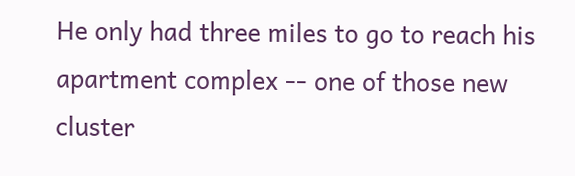He only had three miles to go to reach his apartment complex -- one of those new cluster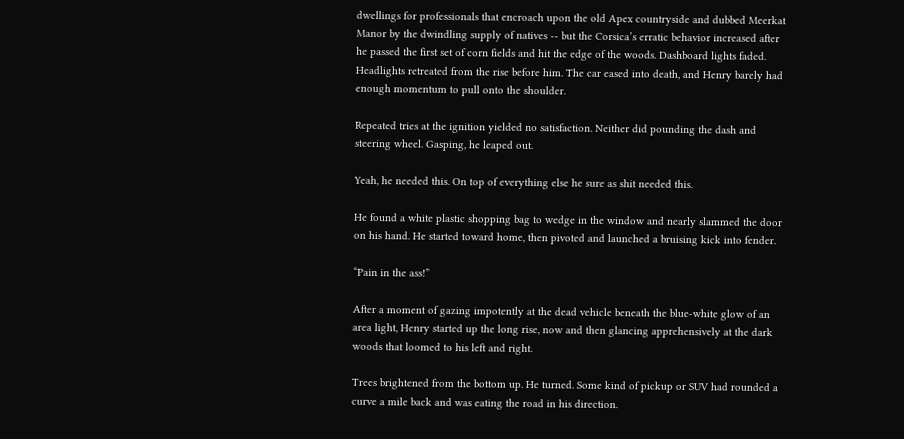dwellings for professionals that encroach upon the old Apex countryside and dubbed Meerkat Manor by the dwindling supply of natives -- but the Corsica’s erratic behavior increased after he passed the first set of corn fields and hit the edge of the woods. Dashboard lights faded. Headlights retreated from the rise before him. The car eased into death, and Henry barely had enough momentum to pull onto the shoulder.

Repeated tries at the ignition yielded no satisfaction. Neither did pounding the dash and steering wheel. Gasping, he leaped out.

Yeah, he needed this. On top of everything else he sure as shit needed this.

He found a white plastic shopping bag to wedge in the window and nearly slammed the door on his hand. He started toward home, then pivoted and launched a bruising kick into fender.

“Pain in the ass!”

After a moment of gazing impotently at the dead vehicle beneath the blue-white glow of an area light, Henry started up the long rise, now and then glancing apprehensively at the dark woods that loomed to his left and right.

Trees brightened from the bottom up. He turned. Some kind of pickup or SUV had rounded a curve a mile back and was eating the road in his direction.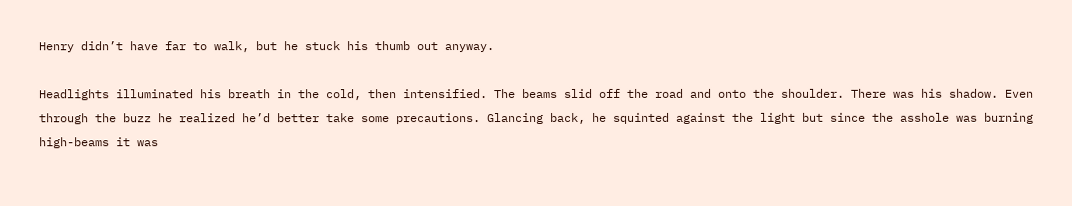Henry didn’t have far to walk, but he stuck his thumb out anyway.

Headlights illuminated his breath in the cold, then intensified. The beams slid off the road and onto the shoulder. There was his shadow. Even through the buzz he realized he’d better take some precautions. Glancing back, he squinted against the light but since the asshole was burning high-beams it was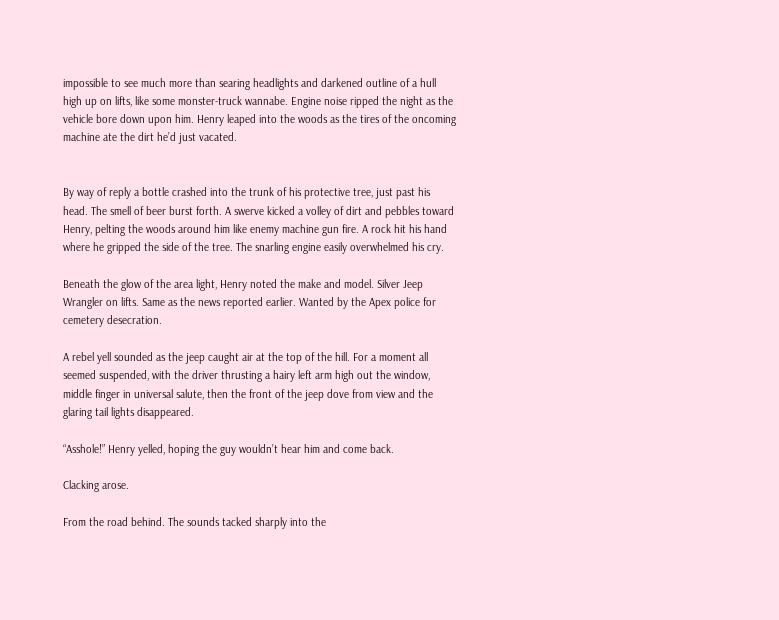impossible to see much more than searing headlights and darkened outline of a hull high up on lifts, like some monster-truck wannabe. Engine noise ripped the night as the vehicle bore down upon him. Henry leaped into the woods as the tires of the oncoming machine ate the dirt he’d just vacated.


By way of reply a bottle crashed into the trunk of his protective tree, just past his head. The smell of beer burst forth. A swerve kicked a volley of dirt and pebbles toward Henry, pelting the woods around him like enemy machine gun fire. A rock hit his hand where he gripped the side of the tree. The snarling engine easily overwhelmed his cry.

Beneath the glow of the area light, Henry noted the make and model. Silver Jeep Wrangler on lifts. Same as the news reported earlier. Wanted by the Apex police for cemetery desecration.

A rebel yell sounded as the jeep caught air at the top of the hill. For a moment all seemed suspended, with the driver thrusting a hairy left arm high out the window, middle finger in universal salute, then the front of the jeep dove from view and the glaring tail lights disappeared.

“Asshole!” Henry yelled, hoping the guy wouldn’t hear him and come back.

Clacking arose.

From the road behind. The sounds tacked sharply into the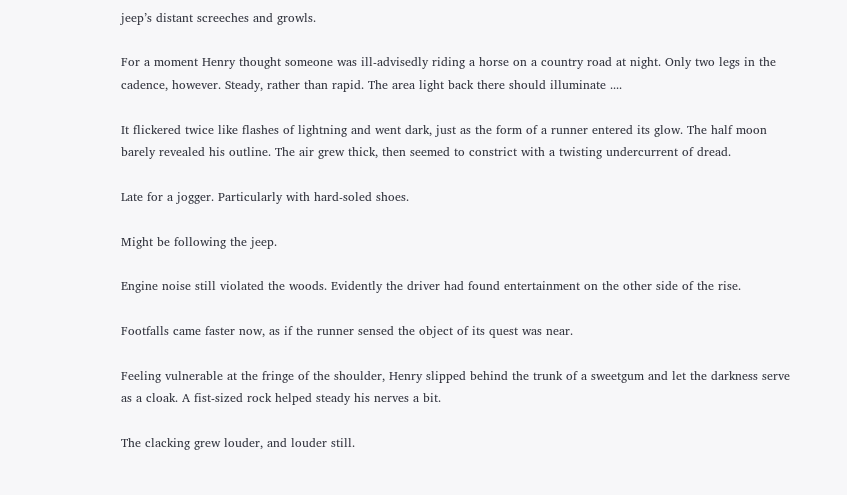jeep’s distant screeches and growls.

For a moment Henry thought someone was ill-advisedly riding a horse on a country road at night. Only two legs in the cadence, however. Steady, rather than rapid. The area light back there should illuminate ....

It flickered twice like flashes of lightning and went dark, just as the form of a runner entered its glow. The half moon barely revealed his outline. The air grew thick, then seemed to constrict with a twisting undercurrent of dread.

Late for a jogger. Particularly with hard-soled shoes.

Might be following the jeep.

Engine noise still violated the woods. Evidently the driver had found entertainment on the other side of the rise.

Footfalls came faster now, as if the runner sensed the object of its quest was near.

Feeling vulnerable at the fringe of the shoulder, Henry slipped behind the trunk of a sweetgum and let the darkness serve as a cloak. A fist-sized rock helped steady his nerves a bit.

The clacking grew louder, and louder still.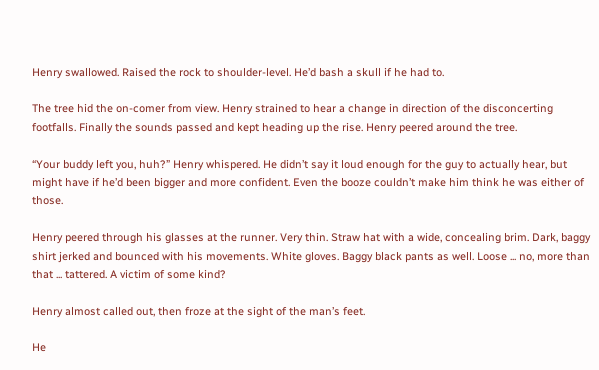Henry swallowed. Raised the rock to shoulder-level. He’d bash a skull if he had to.

The tree hid the on-comer from view. Henry strained to hear a change in direction of the disconcerting footfalls. Finally the sounds passed and kept heading up the rise. Henry peered around the tree.

“Your buddy left you, huh?” Henry whispered. He didn’t say it loud enough for the guy to actually hear, but might have if he’d been bigger and more confident. Even the booze couldn’t make him think he was either of those.

Henry peered through his glasses at the runner. Very thin. Straw hat with a wide, concealing brim. Dark, baggy shirt jerked and bounced with his movements. White gloves. Baggy black pants as well. Loose ... no, more than that ... tattered. A victim of some kind?

Henry almost called out, then froze at the sight of the man’s feet.

He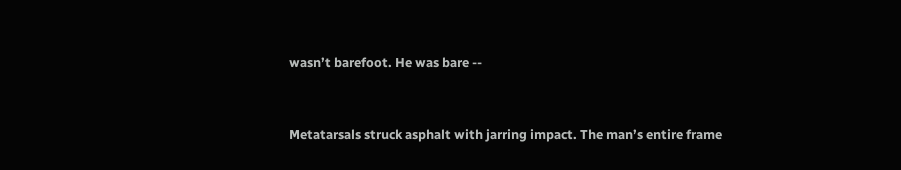wasn’t barefoot. He was bare --


Metatarsals struck asphalt with jarring impact. The man’s entire frame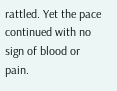rattled. Yet the pace continued with no sign of blood or pain.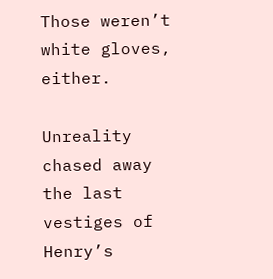Those weren’t white gloves, either.

Unreality chased away the last vestiges of Henry’s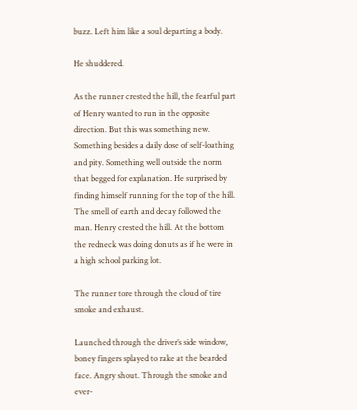buzz. Left him like a soul departing a body.

He shuddered.

As the runner crested the hill, the fearful part of Henry wanted to run in the opposite direction. But this was something new. Something besides a daily dose of self-loathing and pity. Something well outside the norm that begged for explanation. He surprised by finding himself running for the top of the hill. The smell of earth and decay followed the man. Henry crested the hill. At the bottom the redneck was doing donuts as if he were in a high school parking lot.

The runner tore through the cloud of tire smoke and exhaust.

Launched through the driver’s side window, boney fingers splayed to rake at the bearded face. Angry shout. Through the smoke and ever-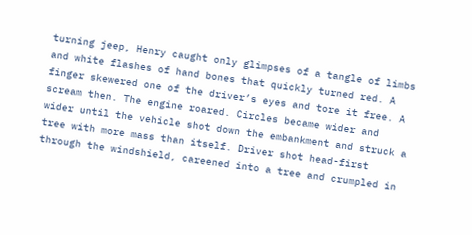turning jeep, Henry caught only glimpses of a tangle of limbs and white flashes of hand bones that quickly turned red. A finger skewered one of the driver’s eyes and tore it free. A scream then. The engine roared. Circles became wider and wider until the vehicle shot down the embankment and struck a tree with more mass than itself. Driver shot head-first through the windshield, careened into a tree and crumpled in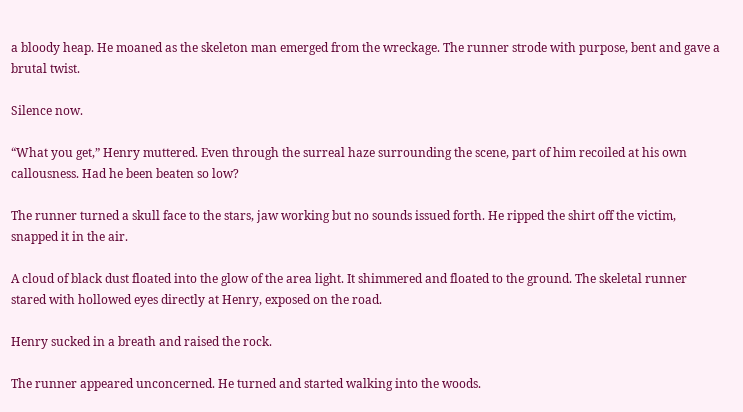a bloody heap. He moaned as the skeleton man emerged from the wreckage. The runner strode with purpose, bent and gave a brutal twist.

Silence now.

“What you get,” Henry muttered. Even through the surreal haze surrounding the scene, part of him recoiled at his own callousness. Had he been beaten so low?

The runner turned a skull face to the stars, jaw working but no sounds issued forth. He ripped the shirt off the victim, snapped it in the air.

A cloud of black dust floated into the glow of the area light. It shimmered and floated to the ground. The skeletal runner stared with hollowed eyes directly at Henry, exposed on the road.

Henry sucked in a breath and raised the rock.

The runner appeared unconcerned. He turned and started walking into the woods.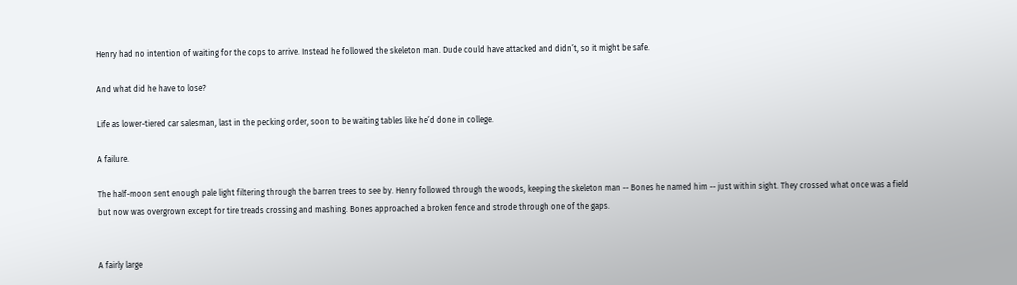Henry had no intention of waiting for the cops to arrive. Instead he followed the skeleton man. Dude could have attacked and didn’t, so it might be safe.

And what did he have to lose?

Life as lower-tiered car salesman, last in the pecking order, soon to be waiting tables like he’d done in college.

A failure.

The half-moon sent enough pale light filtering through the barren trees to see by. Henry followed through the woods, keeping the skeleton man -- Bones he named him -- just within sight. They crossed what once was a field but now was overgrown except for tire treads crossing and mashing. Bones approached a broken fence and strode through one of the gaps.


A fairly large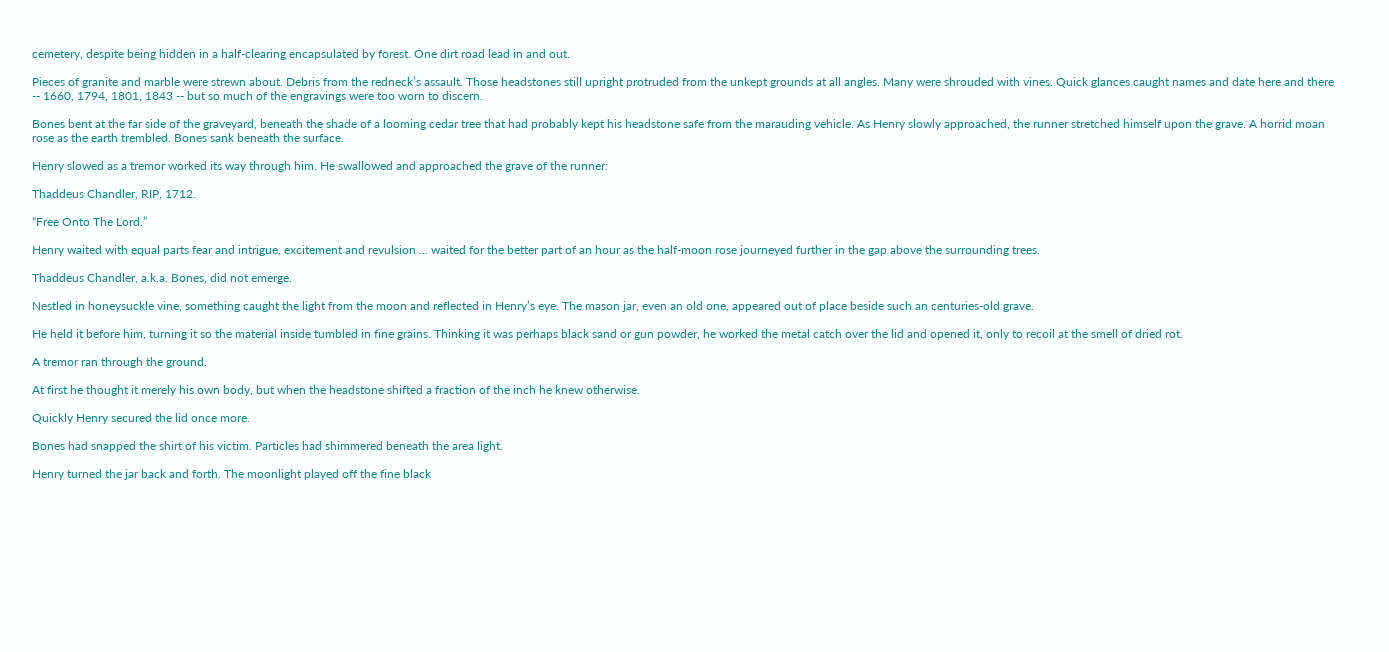cemetery, despite being hidden in a half-clearing encapsulated by forest. One dirt road lead in and out.

Pieces of granite and marble were strewn about. Debris from the redneck’s assault. Those headstones still upright protruded from the unkept grounds at all angles. Many were shrouded with vines. Quick glances caught names and date here and there -- 1660, 1794, 1801, 1843 -- but so much of the engravings were too worn to discern.

Bones bent at the far side of the graveyard, beneath the shade of a looming cedar tree that had probably kept his headstone safe from the marauding vehicle. As Henry slowly approached, the runner stretched himself upon the grave. A horrid moan rose as the earth trembled. Bones sank beneath the surface.

Henry slowed as a tremor worked its way through him. He swallowed and approached the grave of the runner:

Thaddeus Chandler, RIP, 1712.

“Free Onto The Lord.”

Henry waited with equal parts fear and intrigue, excitement and revulsion ... waited for the better part of an hour as the half-moon rose journeyed further in the gap above the surrounding trees.

Thaddeus Chandler, a.k.a. Bones, did not emerge.

Nestled in honeysuckle vine, something caught the light from the moon and reflected in Henry’s eye. The mason jar, even an old one, appeared out of place beside such an centuries-old grave.

He held it before him, turning it so the material inside tumbled in fine grains. Thinking it was perhaps black sand or gun powder, he worked the metal catch over the lid and opened it, only to recoil at the smell of dried rot.

A tremor ran through the ground.

At first he thought it merely his own body, but when the headstone shifted a fraction of the inch he knew otherwise.

Quickly Henry secured the lid once more.

Bones had snapped the shirt of his victim. Particles had shimmered beneath the area light.

Henry turned the jar back and forth. The moonlight played off the fine black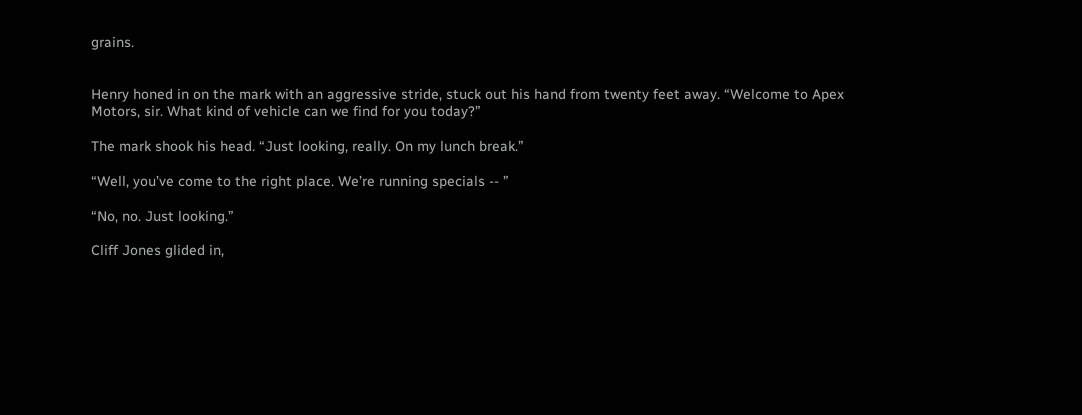grains.


Henry honed in on the mark with an aggressive stride, stuck out his hand from twenty feet away. “Welcome to Apex Motors, sir. What kind of vehicle can we find for you today?”

The mark shook his head. “Just looking, really. On my lunch break.”

“Well, you’ve come to the right place. We’re running specials -- ”

“No, no. Just looking.”

Cliff Jones glided in,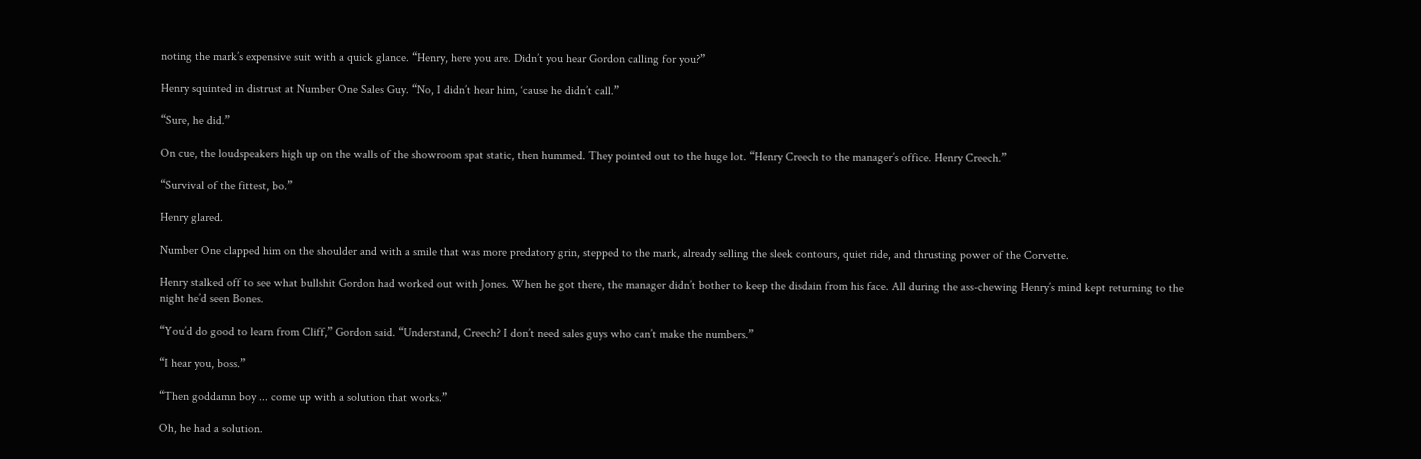noting the mark’s expensive suit with a quick glance. “Henry, here you are. Didn’t you hear Gordon calling for you?”

Henry squinted in distrust at Number One Sales Guy. “No, I didn’t hear him, ‘cause he didn’t call.”

“Sure, he did.”

On cue, the loudspeakers high up on the walls of the showroom spat static, then hummed. They pointed out to the huge lot. “Henry Creech to the manager’s office. Henry Creech.”

“Survival of the fittest, bo.”

Henry glared.

Number One clapped him on the shoulder and with a smile that was more predatory grin, stepped to the mark, already selling the sleek contours, quiet ride, and thrusting power of the Corvette.

Henry stalked off to see what bullshit Gordon had worked out with Jones. When he got there, the manager didn’t bother to keep the disdain from his face. All during the ass-chewing Henry’s mind kept returning to the night he’d seen Bones.

“You’d do good to learn from Cliff,” Gordon said. “Understand, Creech? I don’t need sales guys who can’t make the numbers.”

“I hear you, boss.”

“Then goddamn boy ... come up with a solution that works.”

Oh, he had a solution.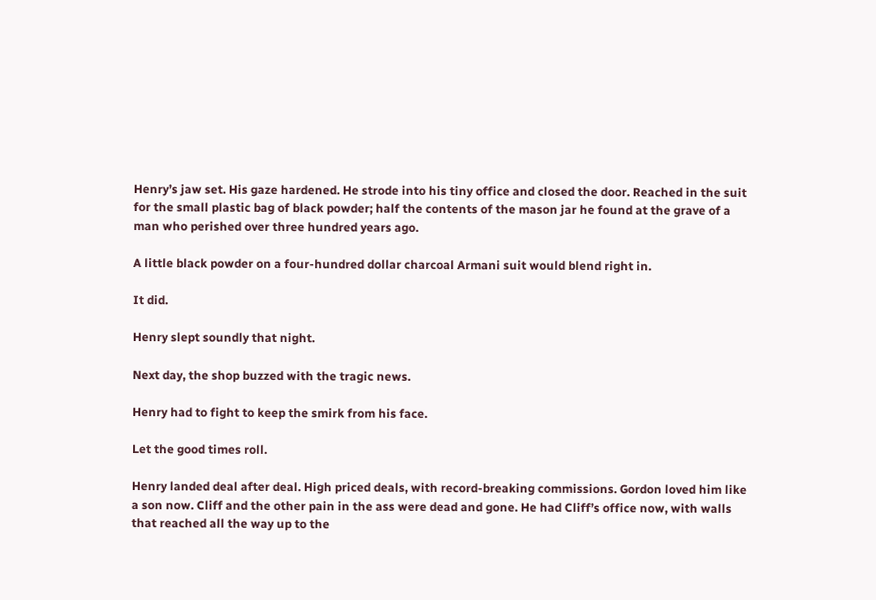Henry’s jaw set. His gaze hardened. He strode into his tiny office and closed the door. Reached in the suit for the small plastic bag of black powder; half the contents of the mason jar he found at the grave of a man who perished over three hundred years ago.

A little black powder on a four-hundred dollar charcoal Armani suit would blend right in.

It did.

Henry slept soundly that night.

Next day, the shop buzzed with the tragic news.

Henry had to fight to keep the smirk from his face.

Let the good times roll.

Henry landed deal after deal. High priced deals, with record-breaking commissions. Gordon loved him like a son now. Cliff and the other pain in the ass were dead and gone. He had Cliff’s office now, with walls that reached all the way up to the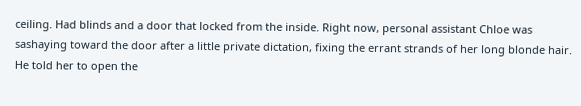ceiling. Had blinds and a door that locked from the inside. Right now, personal assistant Chloe was sashaying toward the door after a little private dictation, fixing the errant strands of her long blonde hair. He told her to open the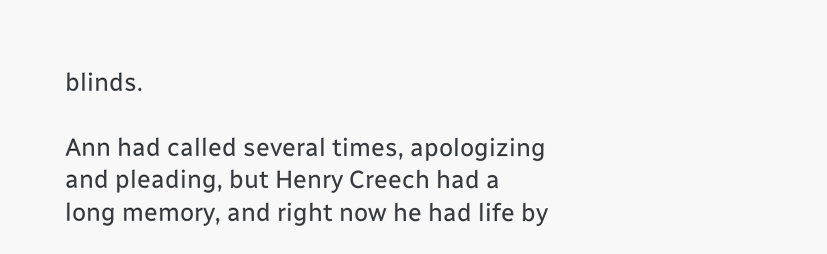blinds.

Ann had called several times, apologizing and pleading, but Henry Creech had a long memory, and right now he had life by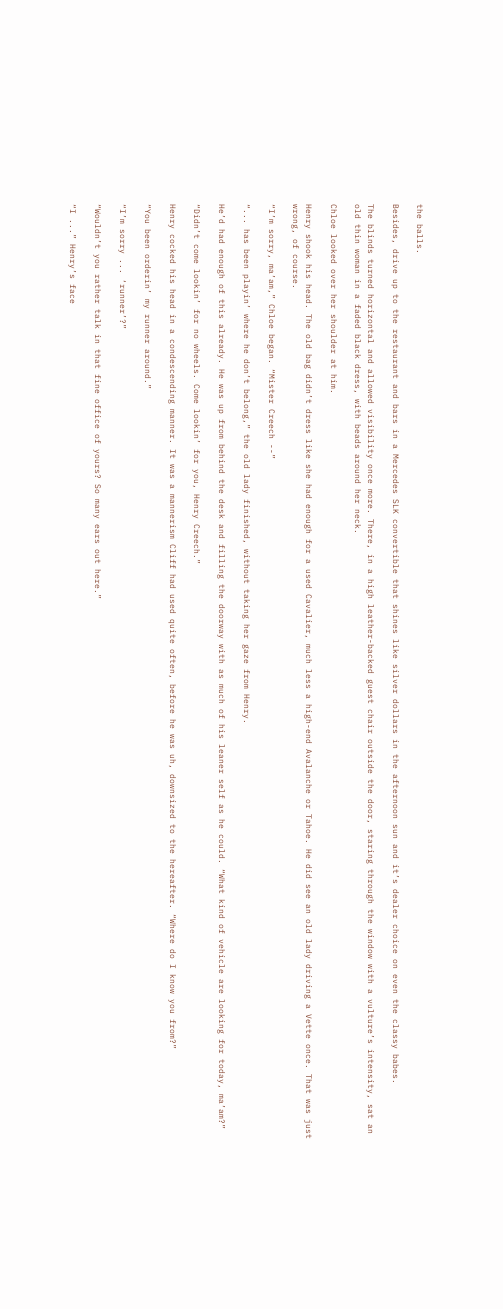the balls.

Besides, drive up to the restaurant and bars in a Mercedes SLK convertible that shines like silver dollars in the afternoon sun and it’s dealer choice on even the classy babes.

The blinds turned horizontal and allowed visibility once more. There, in a high leather-backed guest chair outside the door, staring through the window with a vulture’s intensity, sat an old thin woman in a faded black dress, with beads around her neck.

Chloe looked over her shoulder at him.

Henry shook his head. The old bag didn’t dress like she had enough for a used Cavalier, much less a high-end Avalanche or Tahoe. He did see an old lady driving a Vette once. That was just wrong, of course.

“I’m sorry, ma’am,” Chloe began. “Mister Creech --”

“... has been playin’ where he don’t belong,” the old lady finished, without taking her gaze from Henry.

He’d had enough of this already. He was up from behind the desk and filling the doorway with as much of his leaner self as he could. “What kind of vehicle are looking for today, ma’am?”

“Didn’t come lookin’ for no wheels. Come lookin’ for you, Henry Creech.”

Henry cocked his head in a condescending manner. It was a mannerism Cliff had used quite often, before he was uh, downsized to the hereafter. “Where do I know you from?”

“You been orderin’ my runner around.”

“I’m sorry ... ‘runner’?”

“Wouldn’t you rather talk in that fine office of yours? So many ears out here.”

“I ...” Henry’s face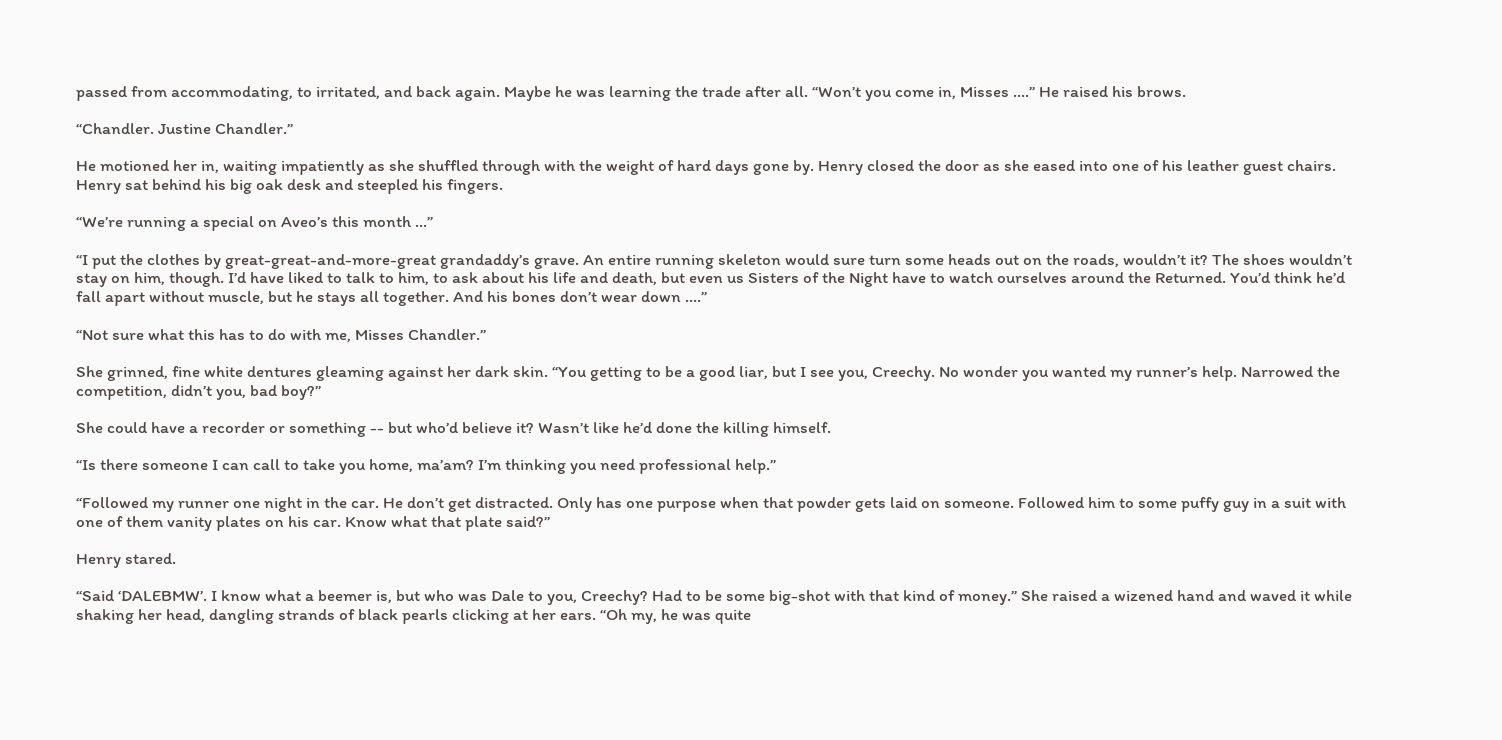passed from accommodating, to irritated, and back again. Maybe he was learning the trade after all. “Won’t you come in, Misses ....” He raised his brows.

“Chandler. Justine Chandler.”

He motioned her in, waiting impatiently as she shuffled through with the weight of hard days gone by. Henry closed the door as she eased into one of his leather guest chairs. Henry sat behind his big oak desk and steepled his fingers.

“We’re running a special on Aveo’s this month ...”

“I put the clothes by great-great-and-more-great grandaddy’s grave. An entire running skeleton would sure turn some heads out on the roads, wouldn’t it? The shoes wouldn’t stay on him, though. I’d have liked to talk to him, to ask about his life and death, but even us Sisters of the Night have to watch ourselves around the Returned. You’d think he’d fall apart without muscle, but he stays all together. And his bones don’t wear down ....”

“Not sure what this has to do with me, Misses Chandler.”

She grinned, fine white dentures gleaming against her dark skin. “You getting to be a good liar, but I see you, Creechy. No wonder you wanted my runner’s help. Narrowed the competition, didn’t you, bad boy?”

She could have a recorder or something -- but who’d believe it? Wasn’t like he’d done the killing himself.

“Is there someone I can call to take you home, ma’am? I’m thinking you need professional help.”

“Followed my runner one night in the car. He don’t get distracted. Only has one purpose when that powder gets laid on someone. Followed him to some puffy guy in a suit with one of them vanity plates on his car. Know what that plate said?”

Henry stared.

“Said ‘DALEBMW’. I know what a beemer is, but who was Dale to you, Creechy? Had to be some big-shot with that kind of money.” She raised a wizened hand and waved it while shaking her head, dangling strands of black pearls clicking at her ears. “Oh my, he was quite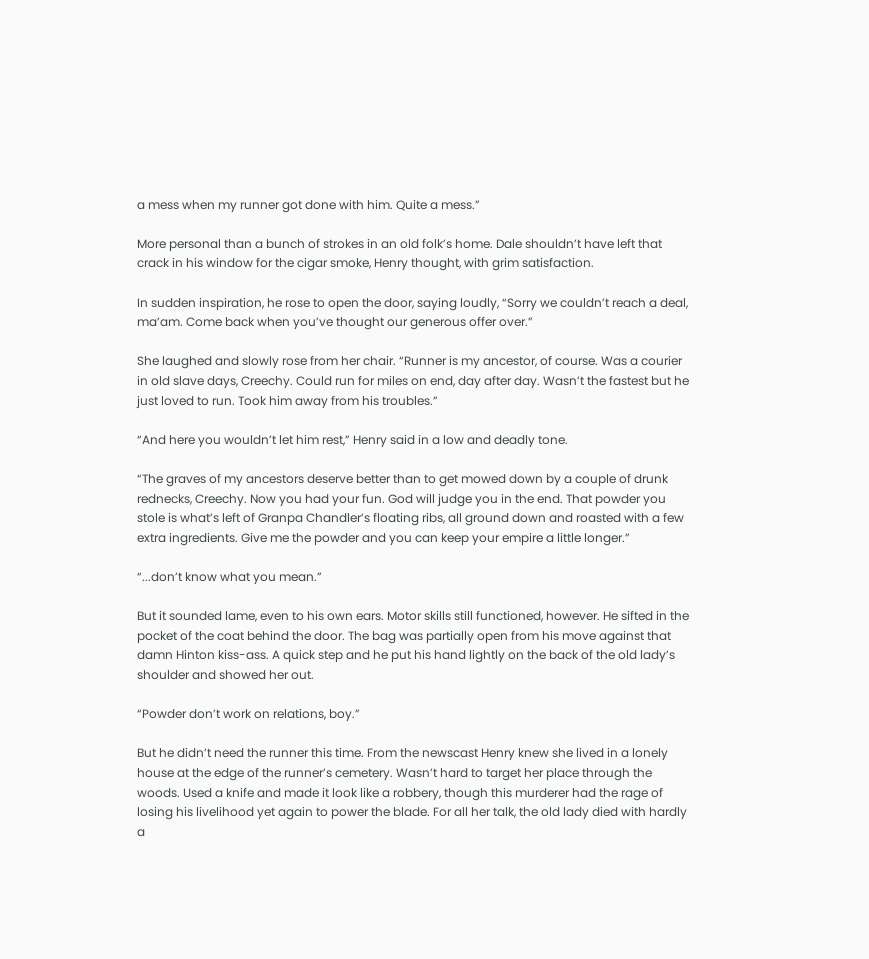a mess when my runner got done with him. Quite a mess.”

More personal than a bunch of strokes in an old folk’s home. Dale shouldn’t have left that crack in his window for the cigar smoke, Henry thought, with grim satisfaction.

In sudden inspiration, he rose to open the door, saying loudly, “Sorry we couldn’t reach a deal, ma’am. Come back when you’ve thought our generous offer over.”

She laughed and slowly rose from her chair. “Runner is my ancestor, of course. Was a courier in old slave days, Creechy. Could run for miles on end, day after day. Wasn’t the fastest but he just loved to run. Took him away from his troubles.”

“And here you wouldn’t let him rest,” Henry said in a low and deadly tone.

“The graves of my ancestors deserve better than to get mowed down by a couple of drunk rednecks, Creechy. Now you had your fun. God will judge you in the end. That powder you stole is what’s left of Granpa Chandler’s floating ribs, all ground down and roasted with a few extra ingredients. Give me the powder and you can keep your empire a little longer.”

“...don’t know what you mean.”

But it sounded lame, even to his own ears. Motor skills still functioned, however. He sifted in the pocket of the coat behind the door. The bag was partially open from his move against that damn Hinton kiss-ass. A quick step and he put his hand lightly on the back of the old lady’s shoulder and showed her out.

“Powder don’t work on relations, boy.”

But he didn’t need the runner this time. From the newscast Henry knew she lived in a lonely house at the edge of the runner’s cemetery. Wasn’t hard to target her place through the woods. Used a knife and made it look like a robbery, though this murderer had the rage of losing his livelihood yet again to power the blade. For all her talk, the old lady died with hardly a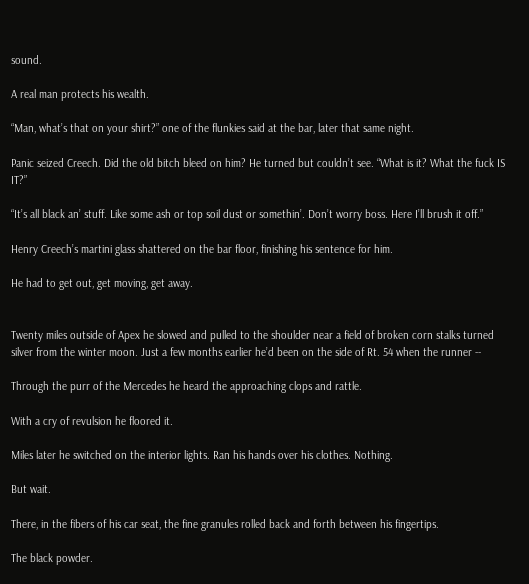sound.

A real man protects his wealth.

“Man, what’s that on your shirt?” one of the flunkies said at the bar, later that same night.

Panic seized Creech. Did the old bitch bleed on him? He turned but couldn’t see. “What is it? What the fuck IS IT?”

“It’s all black an’ stuff. Like some ash or top soil dust or somethin’. Don’t worry boss. Here I’ll brush it off.”

Henry Creech’s martini glass shattered on the bar floor, finishing his sentence for him.

He had to get out, get moving, get away.


Twenty miles outside of Apex he slowed and pulled to the shoulder near a field of broken corn stalks turned silver from the winter moon. Just a few months earlier he’d been on the side of Rt. 54 when the runner --

Through the purr of the Mercedes he heard the approaching clops and rattle.

With a cry of revulsion he floored it.

Miles later he switched on the interior lights. Ran his hands over his clothes. Nothing.

But wait.

There, in the fibers of his car seat, the fine granules rolled back and forth between his fingertips.

The black powder.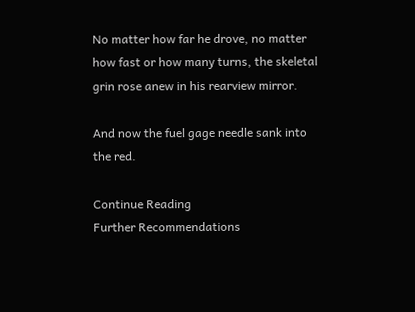No matter how far he drove, no matter how fast or how many turns, the skeletal grin rose anew in his rearview mirror.

And now the fuel gage needle sank into the red.

Continue Reading
Further Recommendations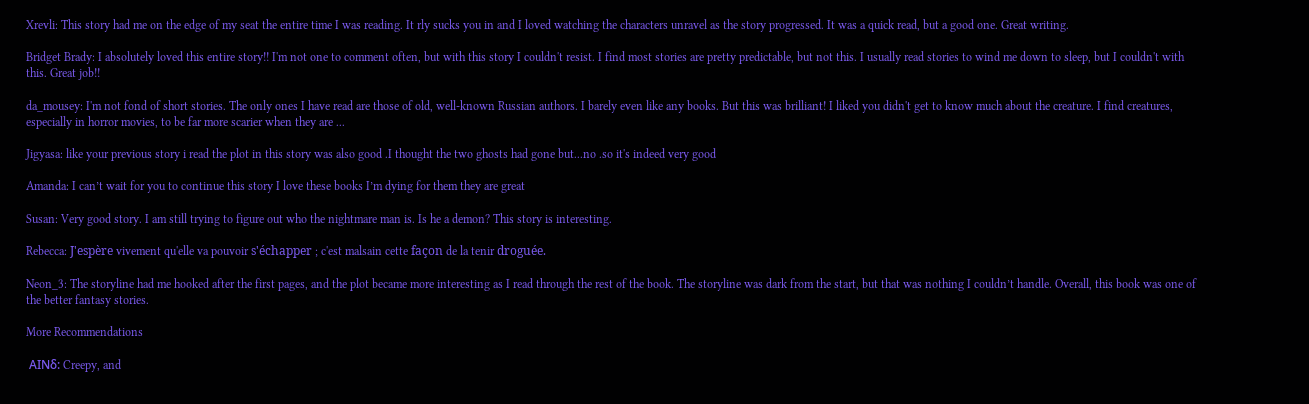Xrevli: This story had me on the edge of my seat the entire time I was reading. It rly sucks you in and I loved watching the characters unravel as the story progressed. It was a quick read, but a good one. Great writing.

Bridget Brady: I absolutely loved this entire story!! I'm not one to comment often, but with this story I couldn't resist. I find most stories are pretty predictable, but not this. I usually read stories to wind me down to sleep, but I couldn't with this. Great job!!

da_mousey: I'm not fond of short stories. The only ones I have read are those of old, well-known Russian authors. I barely even like any books. But this was brilliant! I liked you didn't get to know much about the creature. I find creatures, especially in horror movies, to be far more scarier when they are ...

Jigyasa: like your previous story i read the plot in this story was also good .I thought the two ghosts had gone but...no .so it's indeed very good

Amanda: I can’t wait for you to continue this story I love these books I’m dying for them they are great

Susan: Very good story. I am still trying to figure out who the nightmare man is. Is he a demon? This story is interesting.

Rebecca: J'espère vivement qu'elle va pouvoir s'échapper ; c'est malsain cette façon de la tenir droguée.

Neon_3: The storyline had me hooked after the first pages, and the plot became more interesting as I read through the rest of the book. The storyline was dark from the start, but that was nothing I couldn’t handle. Overall, this book was one of the better fantasy stories.

More Recommendations

 ΑΙΝδ: Creepy, and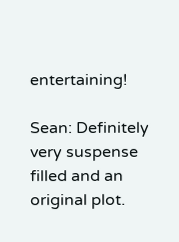entertaining!

Sean: Definitely very suspense filled and an original plot.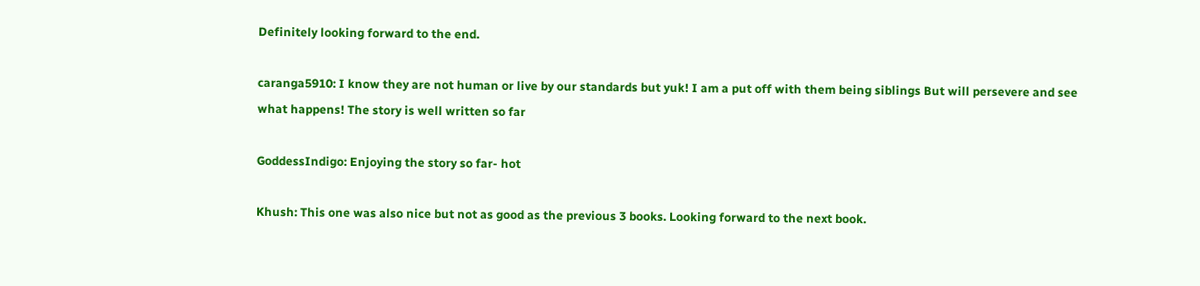Definitely looking forward to the end.

caranga5910: I know they are not human or live by our standards but yuk! I am a put off with them being siblings But will persevere and see what happens! The story is well written so far

GoddessIndigo: Enjoying the story so far- hot

Khush: This one was also nice but not as good as the previous 3 books. Looking forward to the next book.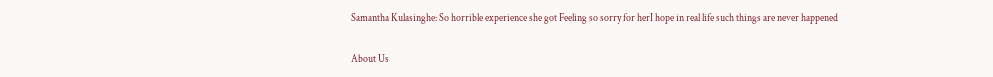Samantha Kulasinghe: So horrible experience she got Feeling so sorry for herI hope in real life such things are never happened

About Us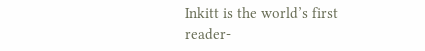Inkitt is the world’s first reader-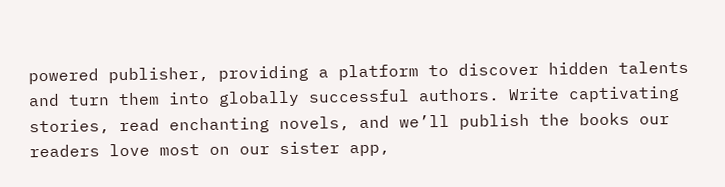powered publisher, providing a platform to discover hidden talents and turn them into globally successful authors. Write captivating stories, read enchanting novels, and we’ll publish the books our readers love most on our sister app,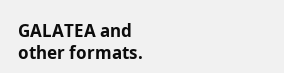GALATEA and other formats.